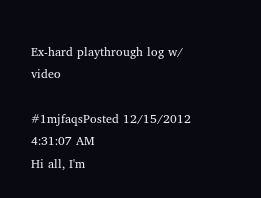Ex-hard playthrough log w/ video

#1mjfaqsPosted 12/15/2012 4:31:07 AM
Hi all, I'm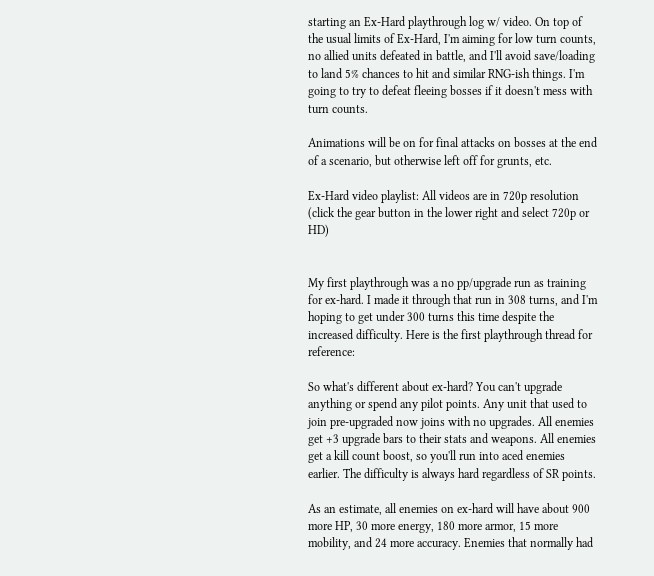starting an Ex-Hard playthrough log w/ video. On top of the usual limits of Ex-Hard, I'm aiming for low turn counts, no allied units defeated in battle, and I'll avoid save/loading to land 5% chances to hit and similar RNG-ish things. I'm going to try to defeat fleeing bosses if it doesn't mess with turn counts.

Animations will be on for final attacks on bosses at the end of a scenario, but otherwise left off for grunts, etc.

Ex-Hard video playlist: All videos are in 720p resolution (click the gear button in the lower right and select 720p or HD)


My first playthrough was a no pp/upgrade run as training for ex-hard. I made it through that run in 308 turns, and I'm hoping to get under 300 turns this time despite the increased difficulty. Here is the first playthrough thread for reference:

So what's different about ex-hard? You can't upgrade anything or spend any pilot points. Any unit that used to join pre-upgraded now joins with no upgrades. All enemies get +3 upgrade bars to their stats and weapons. All enemies get a kill count boost, so you'll run into aced enemies earlier. The difficulty is always hard regardless of SR points.

As an estimate, all enemies on ex-hard will have about 900 more HP, 30 more energy, 180 more armor, 15 more mobility, and 24 more accuracy. Enemies that normally had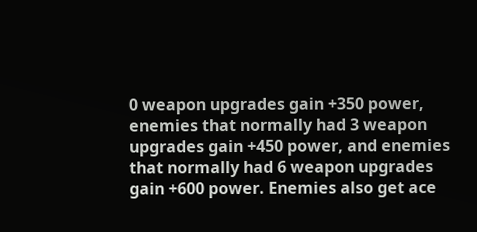0 weapon upgrades gain +350 power, enemies that normally had 3 weapon upgrades gain +450 power, and enemies that normally had 6 weapon upgrades gain +600 power. Enemies also get ace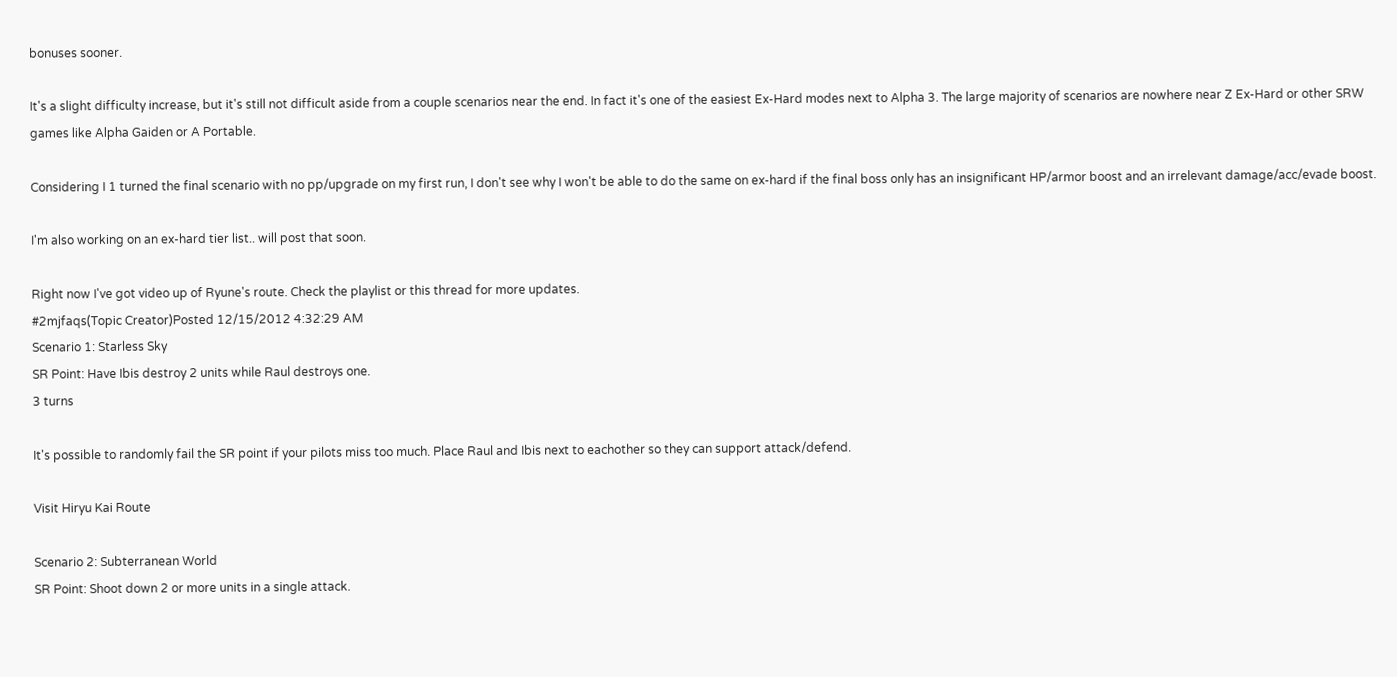bonuses sooner.

It's a slight difficulty increase, but it's still not difficult aside from a couple scenarios near the end. In fact it's one of the easiest Ex-Hard modes next to Alpha 3. The large majority of scenarios are nowhere near Z Ex-Hard or other SRW games like Alpha Gaiden or A Portable.

Considering I 1 turned the final scenario with no pp/upgrade on my first run, I don't see why I won't be able to do the same on ex-hard if the final boss only has an insignificant HP/armor boost and an irrelevant damage/acc/evade boost.

I'm also working on an ex-hard tier list.. will post that soon.

Right now I've got video up of Ryune's route. Check the playlist or this thread for more updates.
#2mjfaqs(Topic Creator)Posted 12/15/2012 4:32:29 AM
Scenario 1: Starless Sky
SR Point: Have Ibis destroy 2 units while Raul destroys one.
3 turns

It's possible to randomly fail the SR point if your pilots miss too much. Place Raul and Ibis next to eachother so they can support attack/defend.

Visit Hiryu Kai Route

Scenario 2: Subterranean World
SR Point: Shoot down 2 or more units in a single attack.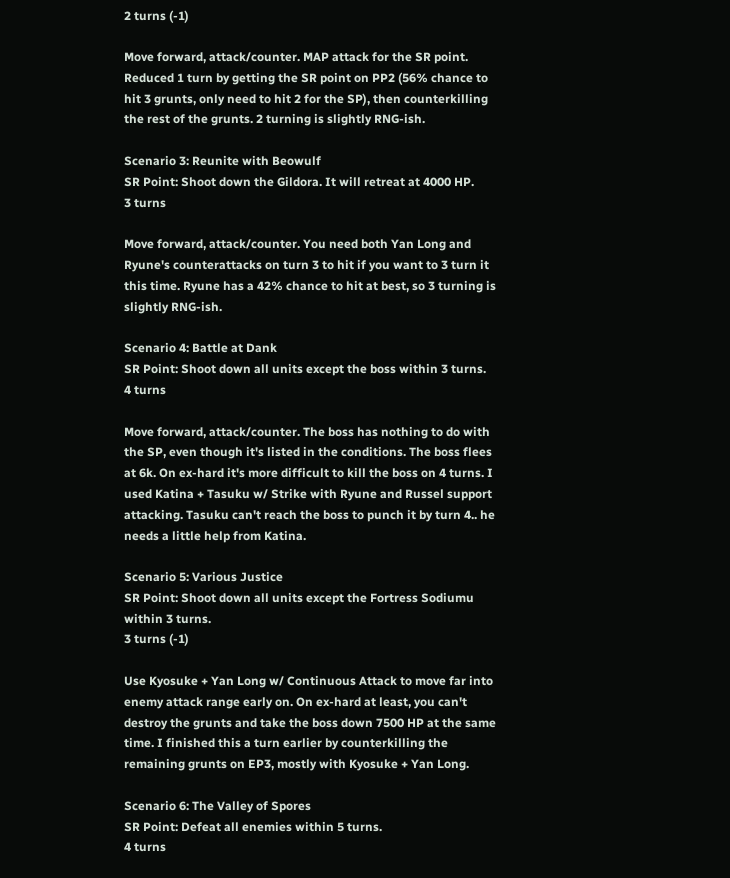2 turns (-1)

Move forward, attack/counter. MAP attack for the SR point. Reduced 1 turn by getting the SR point on PP2 (56% chance to hit 3 grunts, only need to hit 2 for the SP), then counterkilling the rest of the grunts. 2 turning is slightly RNG-ish.

Scenario 3: Reunite with Beowulf
SR Point: Shoot down the Gildora. It will retreat at 4000 HP.
3 turns

Move forward, attack/counter. You need both Yan Long and Ryune's counterattacks on turn 3 to hit if you want to 3 turn it this time. Ryune has a 42% chance to hit at best, so 3 turning is slightly RNG-ish.

Scenario 4: Battle at Dank
SR Point: Shoot down all units except the boss within 3 turns.
4 turns

Move forward, attack/counter. The boss has nothing to do with the SP, even though it's listed in the conditions. The boss flees at 6k. On ex-hard it's more difficult to kill the boss on 4 turns. I used Katina + Tasuku w/ Strike with Ryune and Russel support attacking. Tasuku can't reach the boss to punch it by turn 4.. he needs a little help from Katina.

Scenario 5: Various Justice
SR Point: Shoot down all units except the Fortress Sodiumu within 3 turns.
3 turns (-1)

Use Kyosuke + Yan Long w/ Continuous Attack to move far into enemy attack range early on. On ex-hard at least, you can't destroy the grunts and take the boss down 7500 HP at the same time. I finished this a turn earlier by counterkilling the remaining grunts on EP3, mostly with Kyosuke + Yan Long.

Scenario 6: The Valley of Spores
SR Point: Defeat all enemies within 5 turns.
4 turns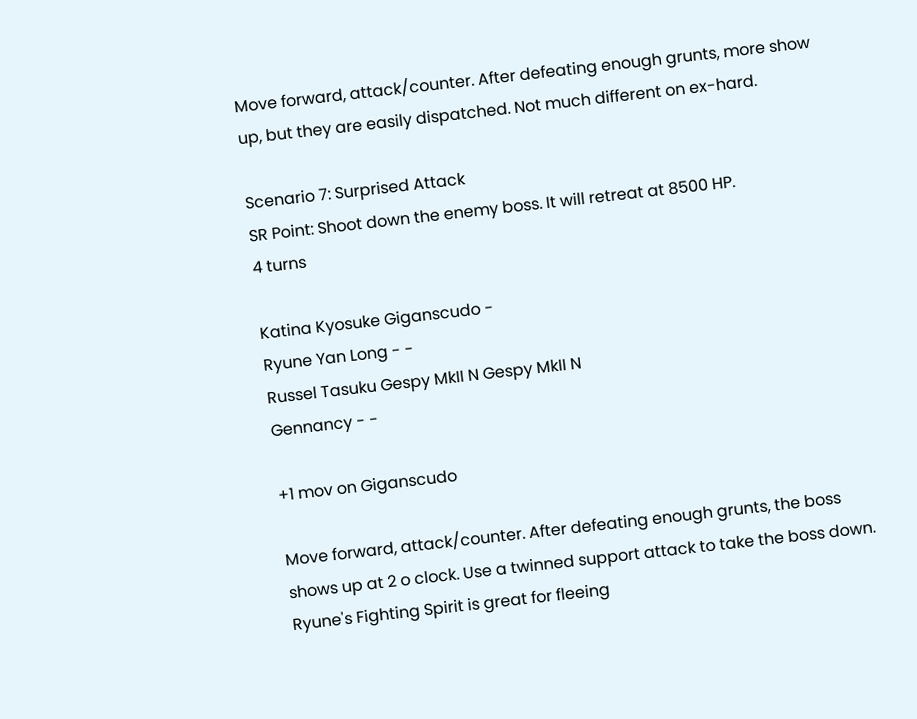Move forward, attack/counter. After defeating enough grunts, more show up, but they are easily dispatched. Not much different on ex-hard.

Scenario 7: Surprised Attack
SR Point: Shoot down the enemy boss. It will retreat at 8500 HP.
4 turns

Katina Kyosuke Giganscudo -
Ryune Yan Long - -
Russel Tasuku Gespy MkII N Gespy MkII N
Gennancy - -

+1 mov on Giganscudo

Move forward, attack/counter. After defeating enough grunts, the boss shows up at 2 o clock. Use a twinned support attack to take the boss down. Ryune's Fighting Spirit is great for fleeing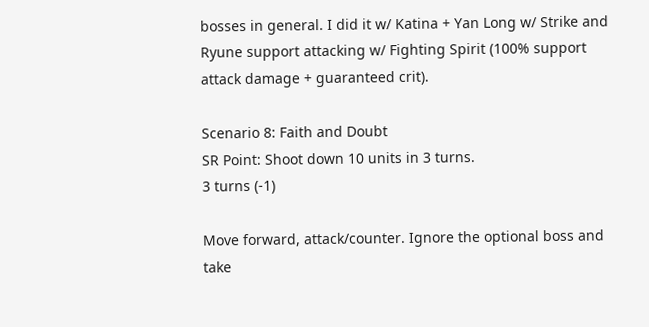bosses in general. I did it w/ Katina + Yan Long w/ Strike and Ryune support attacking w/ Fighting Spirit (100% support attack damage + guaranteed crit).

Scenario 8: Faith and Doubt
SR Point: Shoot down 10 units in 3 turns.
3 turns (-1)

Move forward, attack/counter. Ignore the optional boss and take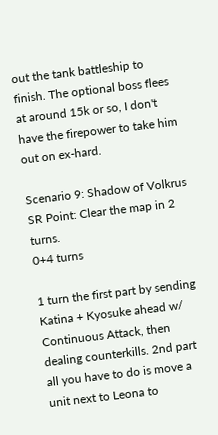out the tank battleship to finish. The optional boss flees at around 15k or so, I don't have the firepower to take him out on ex-hard.

Scenario 9: Shadow of Volkrus
SR Point: Clear the map in 2 turns.
0+4 turns

1 turn the first part by sending Katina + Kyosuke ahead w/ Continuous Attack, then dealing counterkills. 2nd part all you have to do is move a unit next to Leona to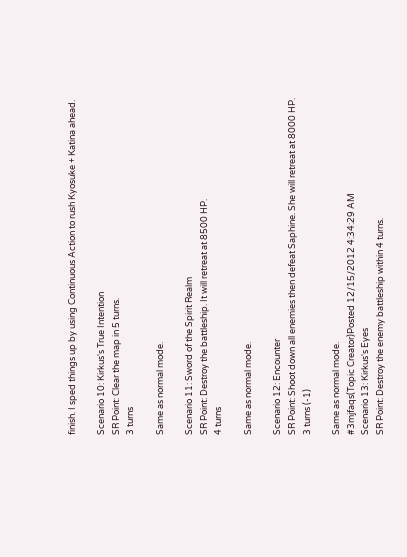finish. I sped things up by using Continuous Action to rush Kyosuke + Katina ahead.

Scenario 10: Kirkus's True Intention
SR Point: Clear the map in 5 turns.
3 turns

Same as normal mode.

Scenario 11: Sword of the Spirit Realm
SR Point: Destroy the battleship. It will retreat at 8500 HP.
4 turns

Same as normal mode.

Scenario 12: Encounter
SR Point: Shoot down all enemies then defeat Saphine. She will retreat at 8000 HP.
3 turns (-1)

Same as normal mode.
#3mjfaqs(Topic Creator)Posted 12/15/2012 4:34:29 AM
Scenario 13: Kirkus's Eyes
SR Point: Destroy the enemy battleship within 4 turns.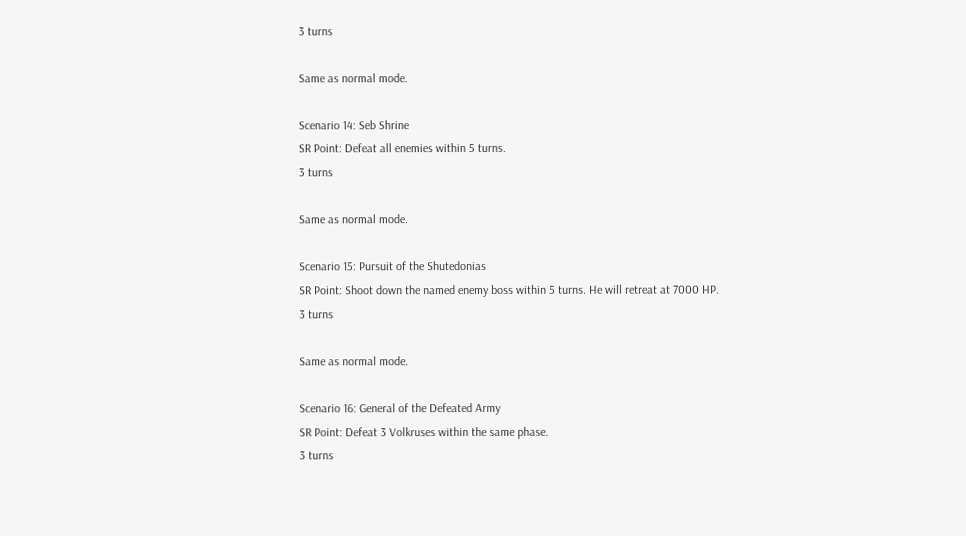3 turns

Same as normal mode.

Scenario 14: Seb Shrine
SR Point: Defeat all enemies within 5 turns.
3 turns

Same as normal mode.

Scenario 15: Pursuit of the Shutedonias
SR Point: Shoot down the named enemy boss within 5 turns. He will retreat at 7000 HP.
3 turns

Same as normal mode.

Scenario 16: General of the Defeated Army
SR Point: Defeat 3 Volkruses within the same phase.
3 turns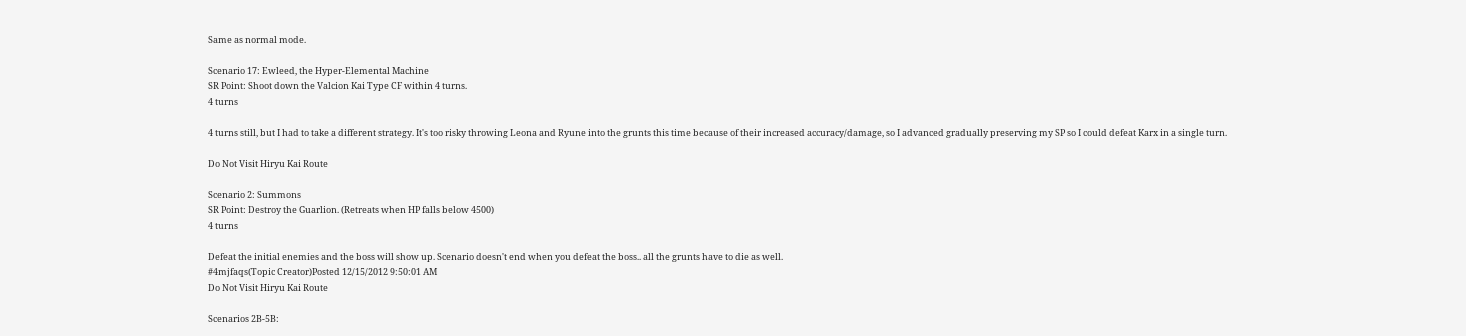Same as normal mode.

Scenario 17: Ewleed, the Hyper-Elemental Machine
SR Point: Shoot down the Valcion Kai Type CF within 4 turns.
4 turns

4 turns still, but I had to take a different strategy. It's too risky throwing Leona and Ryune into the grunts this time because of their increased accuracy/damage, so I advanced gradually preserving my SP so I could defeat Karx in a single turn.

Do Not Visit Hiryu Kai Route

Scenario 2: Summons
SR Point: Destroy the Guarlion. (Retreats when HP falls below 4500)
4 turns

Defeat the initial enemies and the boss will show up. Scenario doesn't end when you defeat the boss.. all the grunts have to die as well.
#4mjfaqs(Topic Creator)Posted 12/15/2012 9:50:01 AM
Do Not Visit Hiryu Kai Route

Scenarios 2B-5B: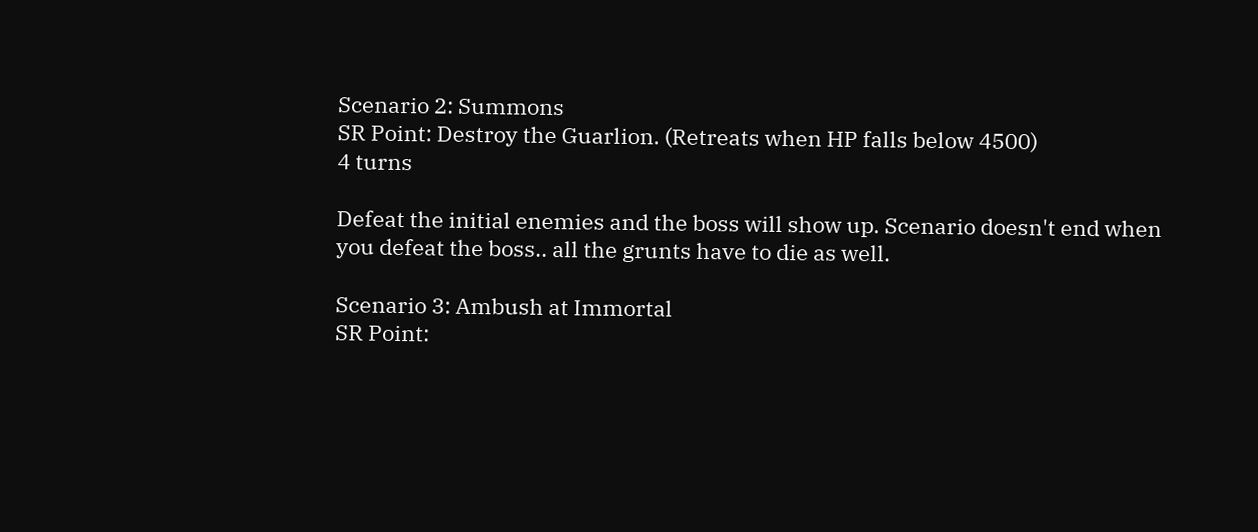Scenario 2: Summons
SR Point: Destroy the Guarlion. (Retreats when HP falls below 4500)
4 turns

Defeat the initial enemies and the boss will show up. Scenario doesn't end when you defeat the boss.. all the grunts have to die as well.

Scenario 3: Ambush at Immortal
SR Point: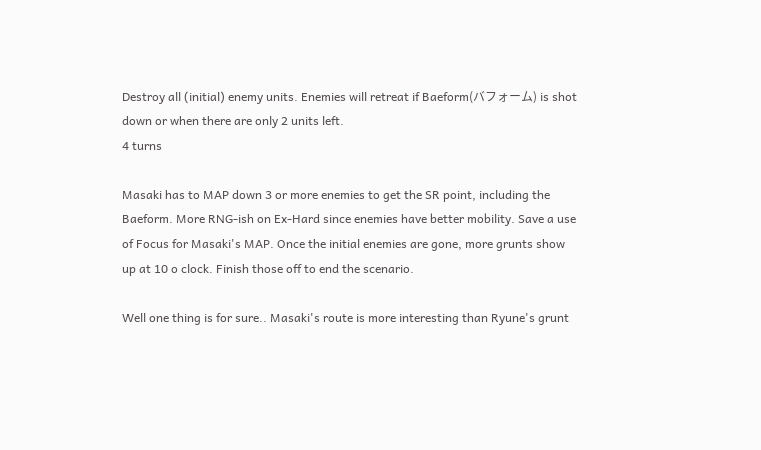Destroy all (initial) enemy units. Enemies will retreat if Baeform(バフォーム) is shot down or when there are only 2 units left.
4 turns

Masaki has to MAP down 3 or more enemies to get the SR point, including the Baeform. More RNG-ish on Ex-Hard since enemies have better mobility. Save a use of Focus for Masaki's MAP. Once the initial enemies are gone, more grunts show up at 10 o clock. Finish those off to end the scenario.

Well one thing is for sure.. Masaki's route is more interesting than Ryune's grunt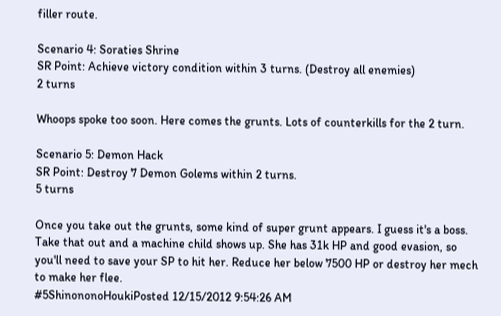filler route.

Scenario 4: Soraties Shrine
SR Point: Achieve victory condition within 3 turns. (Destroy all enemies)
2 turns

Whoops spoke too soon. Here comes the grunts. Lots of counterkills for the 2 turn.

Scenario 5: Demon Hack
SR Point: Destroy 7 Demon Golems within 2 turns.
5 turns

Once you take out the grunts, some kind of super grunt appears. I guess it's a boss. Take that out and a machine child shows up. She has 31k HP and good evasion, so you'll need to save your SP to hit her. Reduce her below 7500 HP or destroy her mech to make her flee.
#5ShinononoHoukiPosted 12/15/2012 9:54:26 AM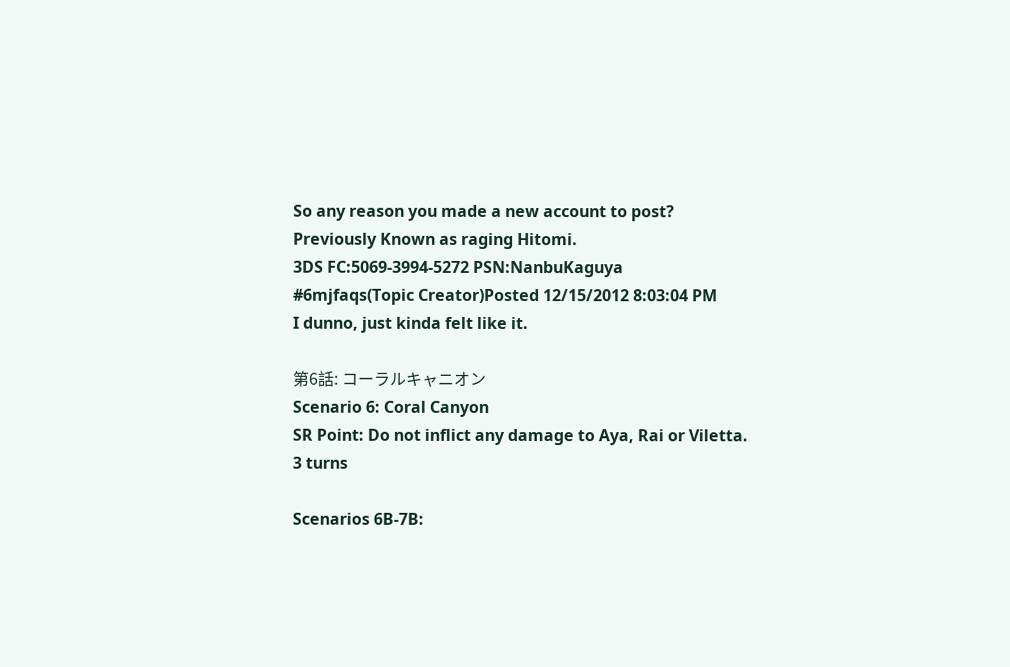So any reason you made a new account to post?
Previously Known as raging Hitomi.
3DS FC:5069-3994-5272 PSN:NanbuKaguya
#6mjfaqs(Topic Creator)Posted 12/15/2012 8:03:04 PM
I dunno, just kinda felt like it.

第6話: コーラルキャニオン
Scenario 6: Coral Canyon
SR Point: Do not inflict any damage to Aya, Rai or Viletta.
3 turns

Scenarios 6B-7B: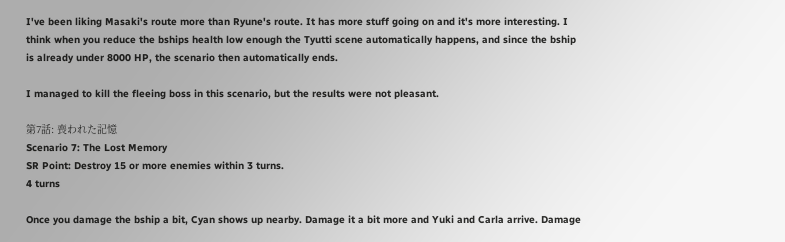I've been liking Masaki's route more than Ryune's route. It has more stuff going on and it's more interesting. I think when you reduce the bships health low enough the Tyutti scene automatically happens, and since the bship is already under 8000 HP, the scenario then automatically ends.

I managed to kill the fleeing boss in this scenario, but the results were not pleasant.

第7話: 喪われた記憶
Scenario 7: The Lost Memory
SR Point: Destroy 15 or more enemies within 3 turns.
4 turns

Once you damage the bship a bit, Cyan shows up nearby. Damage it a bit more and Yuki and Carla arrive. Damage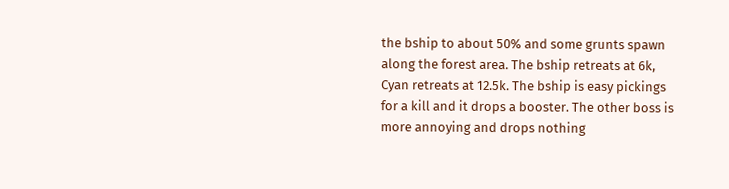the bship to about 50% and some grunts spawn along the forest area. The bship retreats at 6k, Cyan retreats at 12.5k. The bship is easy pickings for a kill and it drops a booster. The other boss is more annoying and drops nothing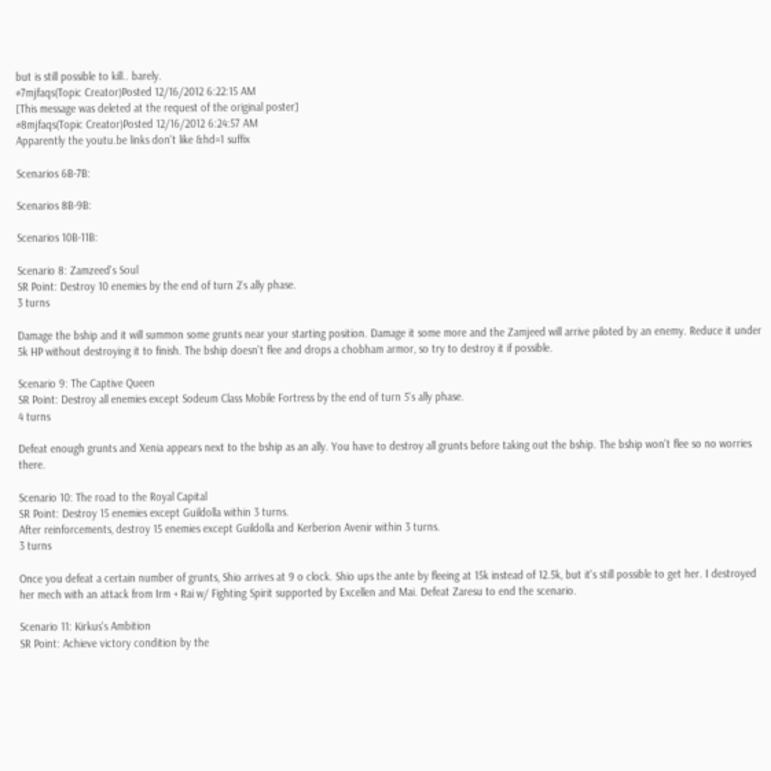but is still possible to kill.. barely.
#7mjfaqs(Topic Creator)Posted 12/16/2012 6:22:15 AM
[This message was deleted at the request of the original poster]
#8mjfaqs(Topic Creator)Posted 12/16/2012 6:24:57 AM
Apparently the youtu.be links don't like &hd=1 suffix

Scenarios 6B-7B:

Scenarios 8B-9B:

Scenarios 10B-11B:

Scenario 8: Zamzeed's Soul
SR Point: Destroy 10 enemies by the end of turn 2's ally phase.
3 turns

Damage the bship and it will summon some grunts near your starting position. Damage it some more and the Zamjeed will arrive piloted by an enemy. Reduce it under 5k HP without destroying it to finish. The bship doesn't flee and drops a chobham armor, so try to destroy it if possible.

Scenario 9: The Captive Queen
SR Point: Destroy all enemies except Sodeum Class Mobile Fortress by the end of turn 5's ally phase.
4 turns

Defeat enough grunts and Xenia appears next to the bship as an ally. You have to destroy all grunts before taking out the bship. The bship won't flee so no worries there.

Scenario 10: The road to the Royal Capital
SR Point: Destroy 15 enemies except Guildolla within 3 turns.
After reinforcements, destroy 15 enemies except Guildolla and Kerberion Avenir within 3 turns.
3 turns

Once you defeat a certain number of grunts, Shio arrives at 9 o clock. Shio ups the ante by fleeing at 15k instead of 12.5k, but it's still possible to get her. I destroyed her mech with an attack from Irm + Rai w/ Fighting Spirit supported by Excellen and Mai. Defeat Zaresu to end the scenario.

Scenario 11: Kirkus's Ambition
SR Point: Achieve victory condition by the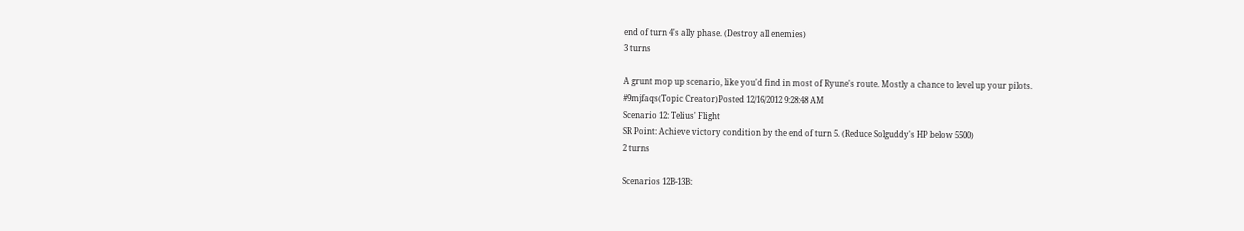end of turn 4's ally phase. (Destroy all enemies)
3 turns

A grunt mop up scenario, like you'd find in most of Ryune's route. Mostly a chance to level up your pilots.
#9mjfaqs(Topic Creator)Posted 12/16/2012 9:28:48 AM
Scenario 12: Telius' Flight
SR Point: Achieve victory condition by the end of turn 5. (Reduce Solguddy's HP below 5500)
2 turns

Scenarios 12B-13B: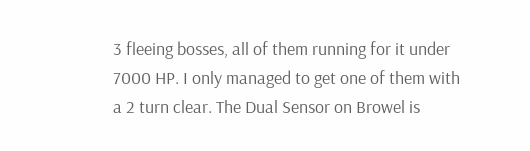3 fleeing bosses, all of them running for it under 7000 HP. I only managed to get one of them with a 2 turn clear. The Dual Sensor on Browel is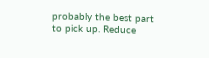probably the best part to pick up. Reduce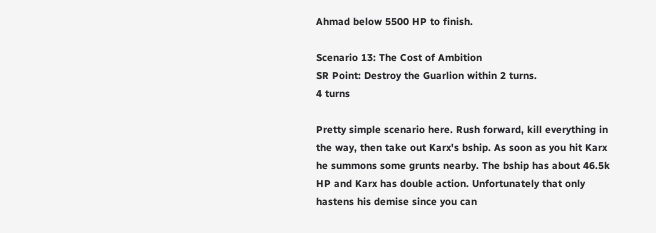Ahmad below 5500 HP to finish.

Scenario 13: The Cost of Ambition
SR Point: Destroy the Guarlion within 2 turns.
4 turns

Pretty simple scenario here. Rush forward, kill everything in the way, then take out Karx's bship. As soon as you hit Karx he summons some grunts nearby. The bship has about 46.5k HP and Karx has double action. Unfortunately that only hastens his demise since you can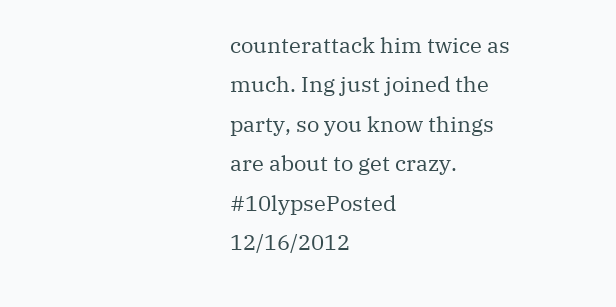counterattack him twice as much. Ing just joined the party, so you know things are about to get crazy.
#10lypsePosted 12/16/2012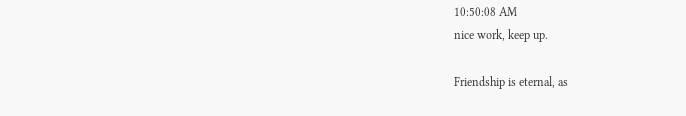10:50:08 AM
nice work, keep up.

Friendship is eternal, as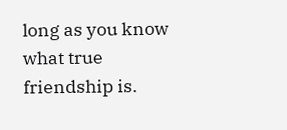long as you know what true friendship is.